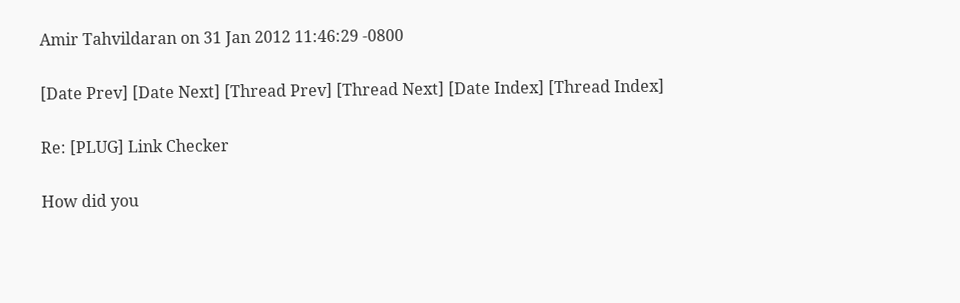Amir Tahvildaran on 31 Jan 2012 11:46:29 -0800

[Date Prev] [Date Next] [Thread Prev] [Thread Next] [Date Index] [Thread Index]

Re: [PLUG] Link Checker

How did you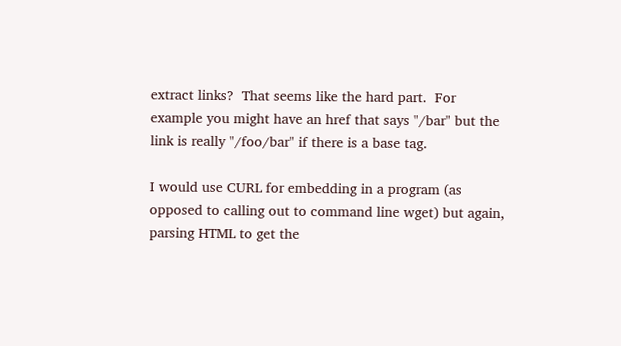extract links?  That seems like the hard part.  For example you might have an href that says "/bar" but the link is really "/foo/bar" if there is a base tag.

I would use CURL for embedding in a program (as opposed to calling out to command line wget) but again, parsing HTML to get the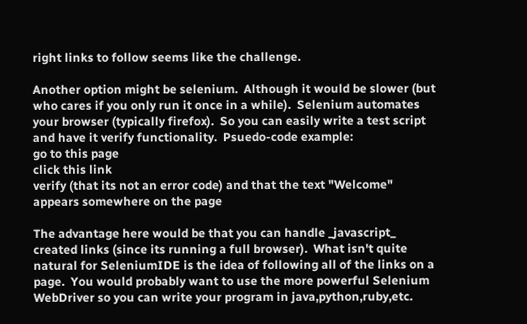right links to follow seems like the challenge.

Another option might be selenium.  Although it would be slower (but who cares if you only run it once in a while).  Selenium automates your browser (typically firefox).  So you can easily write a test script and have it verify functionality.  Psuedo-code example:
go to this page
click this link
verify (that its not an error code) and that the text "Welcome" appears somewhere on the page

The advantage here would be that you can handle _javascript_ created links (since its running a full browser).  What isn't quite natural for SeleniumIDE is the idea of following all of the links on a page.  You would probably want to use the more powerful Selenium WebDriver so you can write your program in java,python,ruby,etc.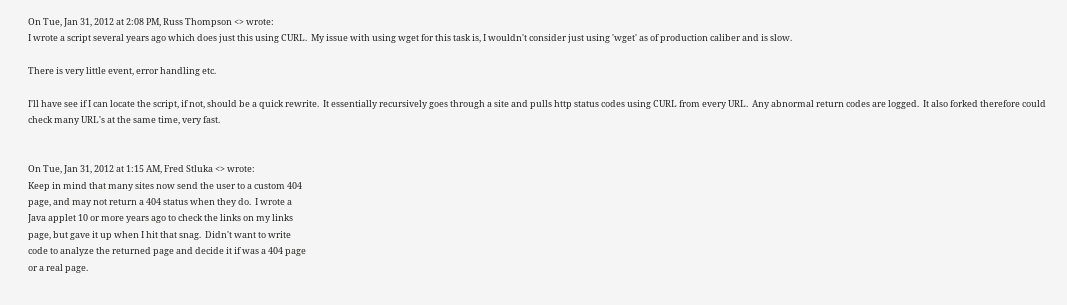On Tue, Jan 31, 2012 at 2:08 PM, Russ Thompson <> wrote:
I wrote a script several years ago which does just this using CURL.  My issue with using wget for this task is, I wouldn't consider just using 'wget' as of production caliber and is slow.

There is very little event, error handling etc.

I'll have see if I can locate the script, if not, should be a quick rewrite.  It essentially recursively goes through a site and pulls http status codes using CURL from every URL.  Any abnormal return codes are logged.  It also forked therefore could check many URL's at the same time, very fast.


On Tue, Jan 31, 2012 at 1:15 AM, Fred Stluka <> wrote:
Keep in mind that many sites now send the user to a custom 404
page, and may not return a 404 status when they do.  I wrote a
Java applet 10 or more years ago to check the links on my links
page, but gave it up when I hit that snag.  Didn't want to write
code to analyze the returned page and decide it if was a 404 page
or a real page.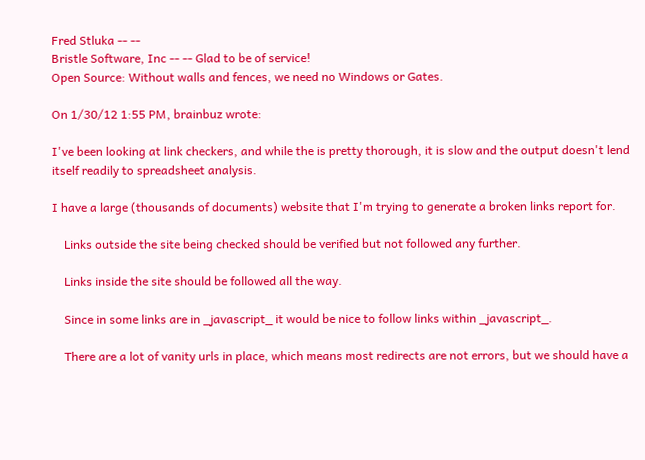Fred Stluka -- --
Bristle Software, Inc -- -- Glad to be of service!
Open Source: Without walls and fences, we need no Windows or Gates.

On 1/30/12 1:55 PM, brainbuz wrote:

I've been looking at link checkers, and while the is pretty thorough, it is slow and the output doesn't lend itself readily to spreadsheet analysis.

I have a large (thousands of documents) website that I'm trying to generate a broken links report for.

    Links outside the site being checked should be verified but not followed any further.

    Links inside the site should be followed all the way.

    Since in some links are in _javascript_ it would be nice to follow links within _javascript_.

    There are a lot of vanity urls in place, which means most redirects are not errors, but we should have a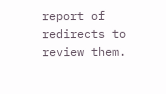report of redirects to review them.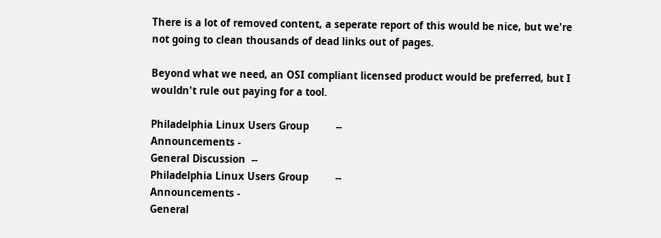There is a lot of removed content, a seperate report of this would be nice, but we're not going to clean thousands of dead links out of pages.

Beyond what we need, an OSI compliant licensed product would be preferred, but I wouldn't rule out paying for a tool.

Philadelphia Linux Users Group         --
Announcements -
General Discussion  --
Philadelphia Linux Users Group         --
Announcements -
General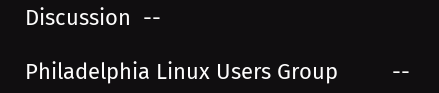Discussion  --

Philadelphia Linux Users Group         --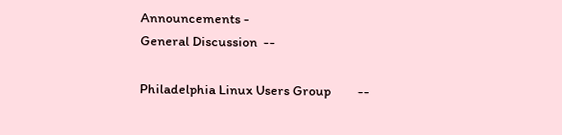Announcements -
General Discussion  --

Philadelphia Linux Users Group         --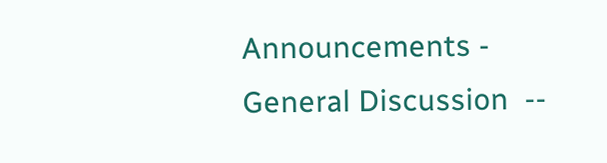Announcements -
General Discussion  --